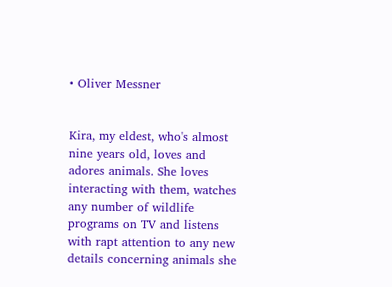• Oliver Messner


Kira, my eldest, who's almost nine years old, loves and adores animals. She loves interacting with them, watches any number of wildlife programs on TV and listens with rapt attention to any new details concerning animals she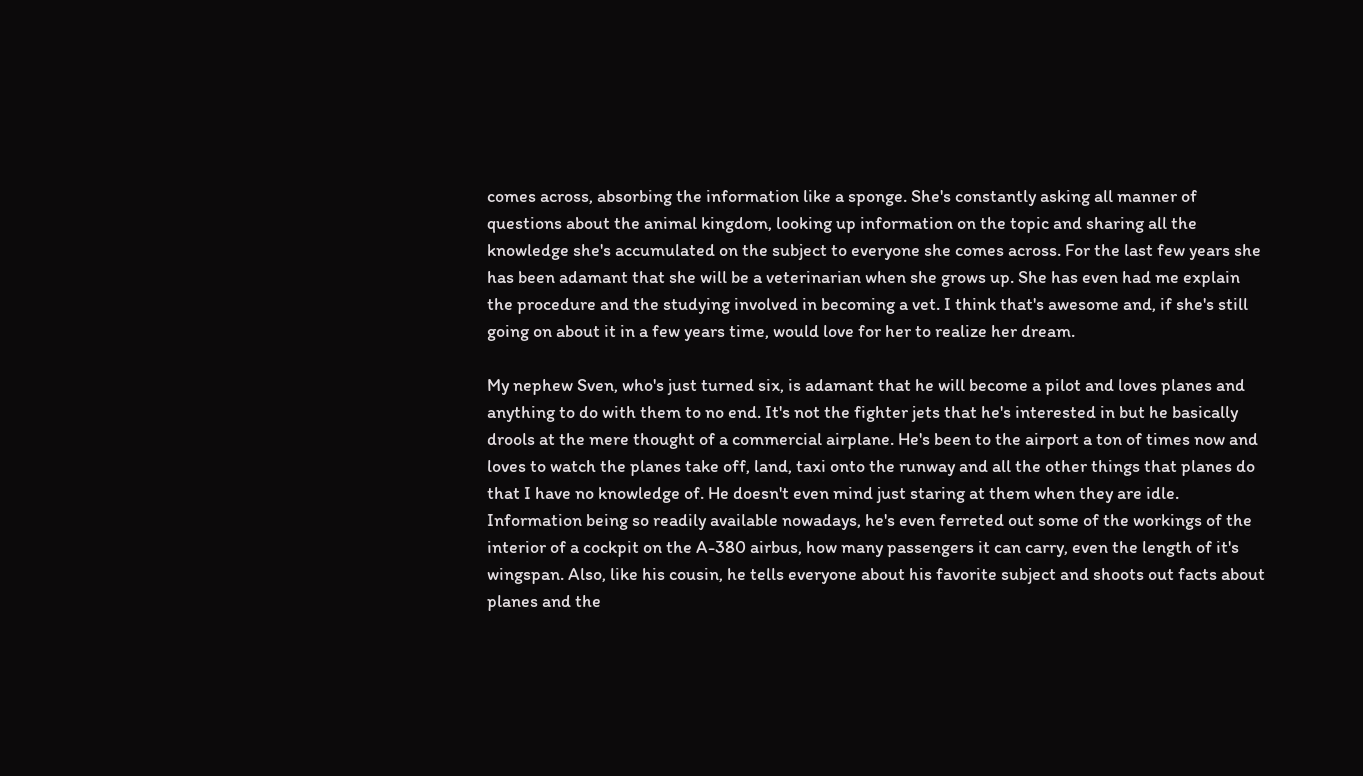comes across, absorbing the information like a sponge. She's constantly asking all manner of questions about the animal kingdom, looking up information on the topic and sharing all the knowledge she's accumulated on the subject to everyone she comes across. For the last few years she has been adamant that she will be a veterinarian when she grows up. She has even had me explain the procedure and the studying involved in becoming a vet. I think that's awesome and, if she's still going on about it in a few years time, would love for her to realize her dream.

My nephew Sven, who's just turned six, is adamant that he will become a pilot and loves planes and anything to do with them to no end. It's not the fighter jets that he's interested in but he basically drools at the mere thought of a commercial airplane. He's been to the airport a ton of times now and loves to watch the planes take off, land, taxi onto the runway and all the other things that planes do that I have no knowledge of. He doesn't even mind just staring at them when they are idle. Information being so readily available nowadays, he's even ferreted out some of the workings of the interior of a cockpit on the A-380 airbus, how many passengers it can carry, even the length of it's wingspan. Also, like his cousin, he tells everyone about his favorite subject and shoots out facts about planes and the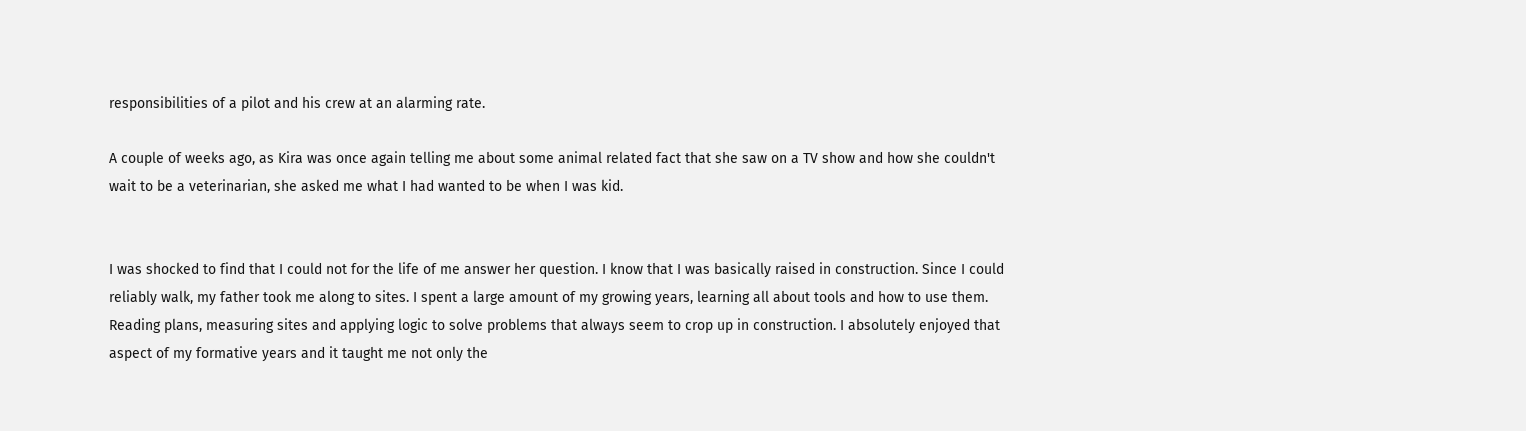responsibilities of a pilot and his crew at an alarming rate.

A couple of weeks ago, as Kira was once again telling me about some animal related fact that she saw on a TV show and how she couldn't wait to be a veterinarian, she asked me what I had wanted to be when I was kid.


I was shocked to find that I could not for the life of me answer her question. I know that I was basically raised in construction. Since I could reliably walk, my father took me along to sites. I spent a large amount of my growing years, learning all about tools and how to use them. Reading plans, measuring sites and applying logic to solve problems that always seem to crop up in construction. I absolutely enjoyed that aspect of my formative years and it taught me not only the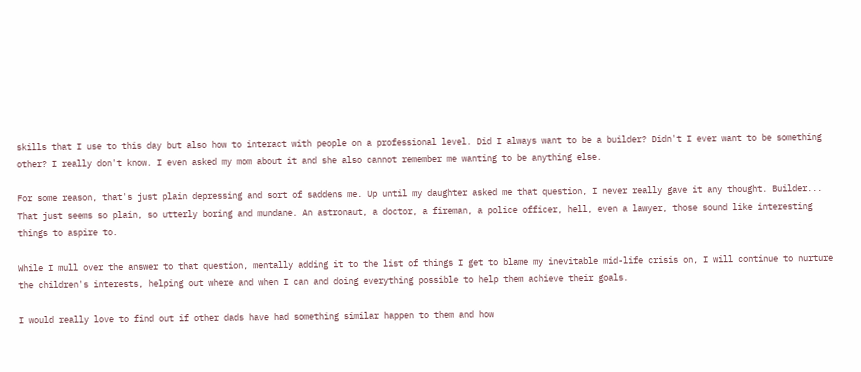skills that I use to this day but also how to interact with people on a professional level. Did I always want to be a builder? Didn't I ever want to be something other? I really don't know. I even asked my mom about it and she also cannot remember me wanting to be anything else.

For some reason, that's just plain depressing and sort of saddens me. Up until my daughter asked me that question, I never really gave it any thought. Builder... That just seems so plain, so utterly boring and mundane. An astronaut, a doctor, a fireman, a police officer, hell, even a lawyer, those sound like interesting things to aspire to.

While I mull over the answer to that question, mentally adding it to the list of things I get to blame my inevitable mid-life crisis on, I will continue to nurture the children's interests, helping out where and when I can and doing everything possible to help them achieve their goals.

I would really love to find out if other dads have had something similar happen to them and how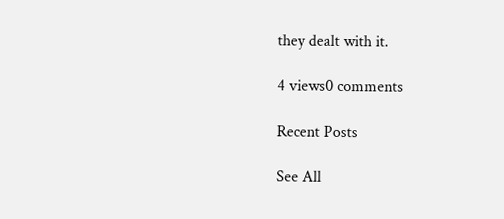they dealt with it.

4 views0 comments

Recent Posts

See All